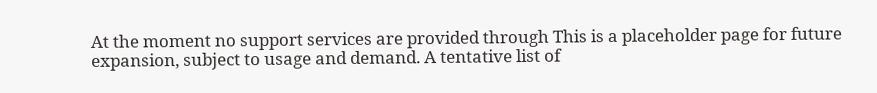At the moment no support services are provided through This is a placeholder page for future expansion, subject to usage and demand. A tentative list of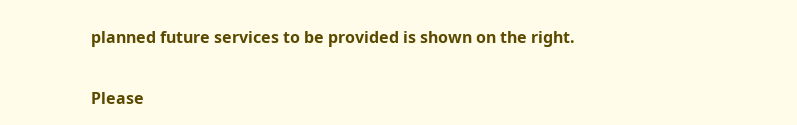planned future services to be provided is shown on the right.

Please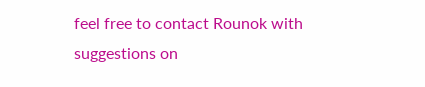feel free to contact Rounok with suggestions on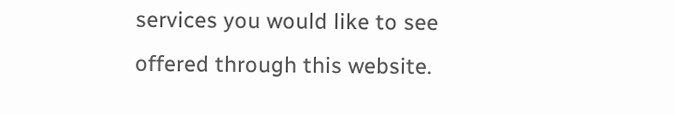services you would like to see offered through this website.